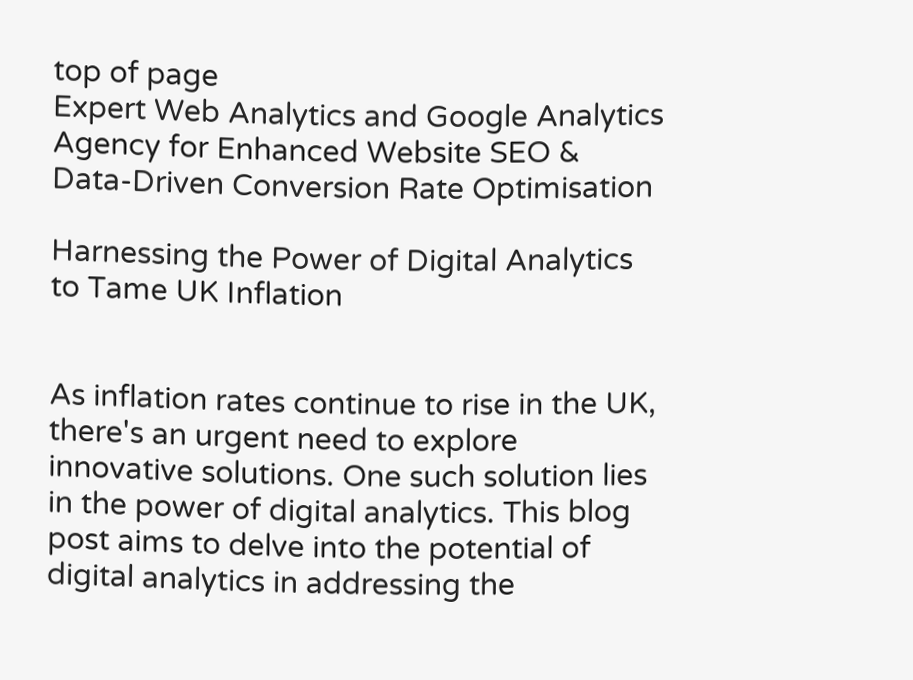top of page
Expert Web Analytics and Google Analytics Agency for Enhanced Website SEO & Data-Driven Conversion Rate Optimisation

Harnessing the Power of Digital Analytics to Tame UK Inflation


As inflation rates continue to rise in the UK, there's an urgent need to explore innovative solutions. One such solution lies in the power of digital analytics. This blog post aims to delve into the potential of digital analytics in addressing the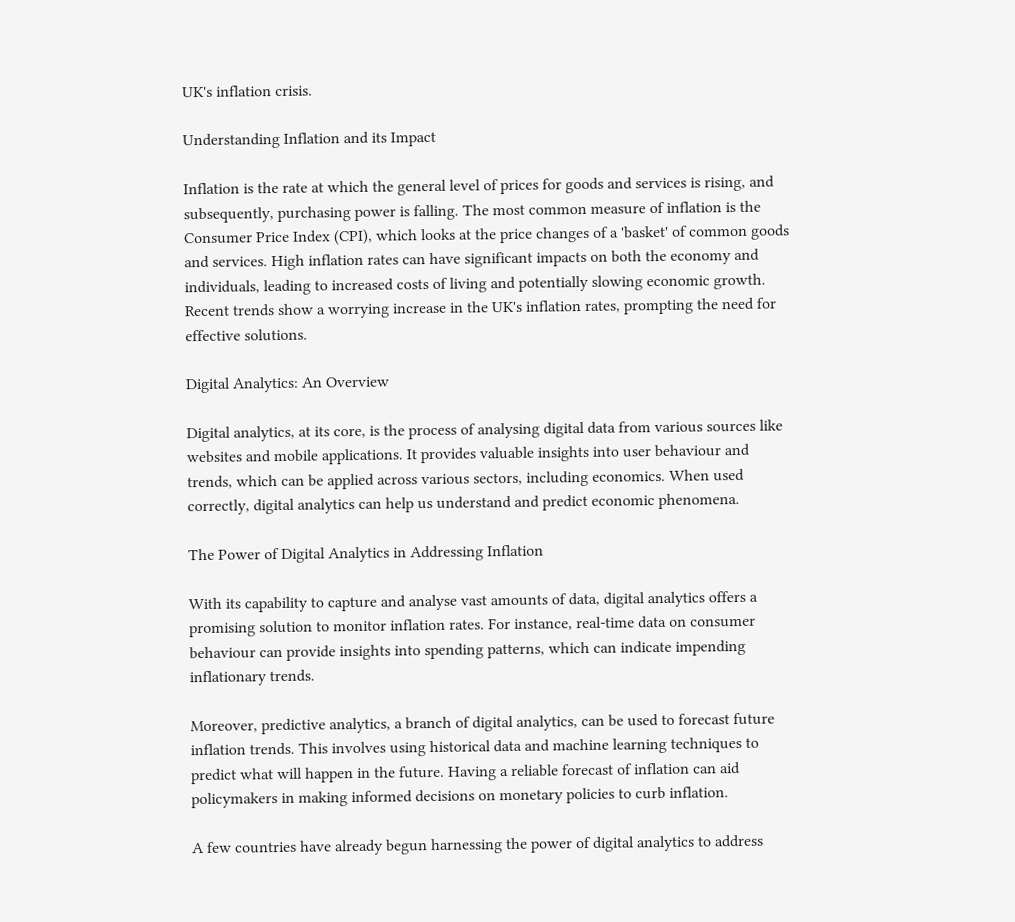UK's inflation crisis.

Understanding Inflation and its Impact

Inflation is the rate at which the general level of prices for goods and services is rising, and subsequently, purchasing power is falling. The most common measure of inflation is the Consumer Price Index (CPI), which looks at the price changes of a 'basket' of common goods and services. High inflation rates can have significant impacts on both the economy and individuals, leading to increased costs of living and potentially slowing economic growth. Recent trends show a worrying increase in the UK's inflation rates, prompting the need for effective solutions.

Digital Analytics: An Overview

Digital analytics, at its core, is the process of analysing digital data from various sources like websites and mobile applications. It provides valuable insights into user behaviour and trends, which can be applied across various sectors, including economics. When used correctly, digital analytics can help us understand and predict economic phenomena.

The Power of Digital Analytics in Addressing Inflation

With its capability to capture and analyse vast amounts of data, digital analytics offers a promising solution to monitor inflation rates. For instance, real-time data on consumer behaviour can provide insights into spending patterns, which can indicate impending inflationary trends.

Moreover, predictive analytics, a branch of digital analytics, can be used to forecast future inflation trends. This involves using historical data and machine learning techniques to predict what will happen in the future. Having a reliable forecast of inflation can aid policymakers in making informed decisions on monetary policies to curb inflation.

A few countries have already begun harnessing the power of digital analytics to address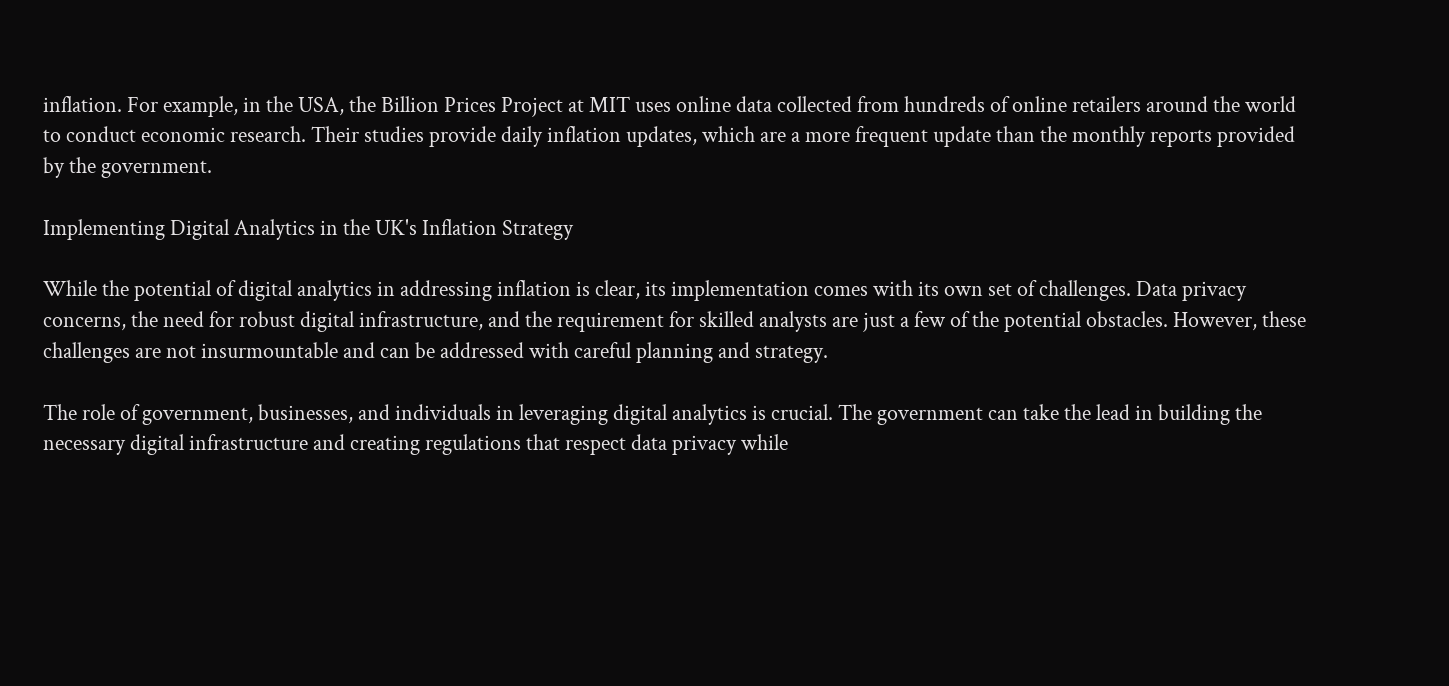inflation. For example, in the USA, the Billion Prices Project at MIT uses online data collected from hundreds of online retailers around the world to conduct economic research. Their studies provide daily inflation updates, which are a more frequent update than the monthly reports provided by the government.

Implementing Digital Analytics in the UK's Inflation Strategy

While the potential of digital analytics in addressing inflation is clear, its implementation comes with its own set of challenges. Data privacy concerns, the need for robust digital infrastructure, and the requirement for skilled analysts are just a few of the potential obstacles. However, these challenges are not insurmountable and can be addressed with careful planning and strategy.

The role of government, businesses, and individuals in leveraging digital analytics is crucial. The government can take the lead in building the necessary digital infrastructure and creating regulations that respect data privacy while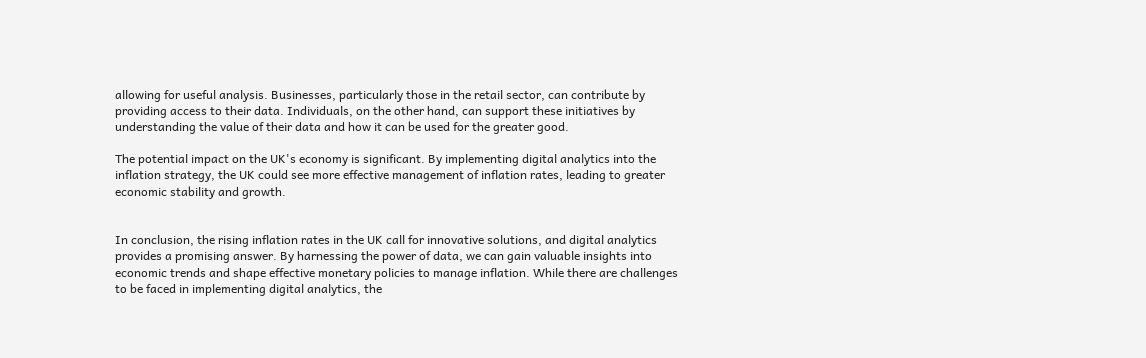allowing for useful analysis. Businesses, particularly those in the retail sector, can contribute by providing access to their data. Individuals, on the other hand, can support these initiatives by understanding the value of their data and how it can be used for the greater good.

The potential impact on the UK's economy is significant. By implementing digital analytics into the inflation strategy, the UK could see more effective management of inflation rates, leading to greater economic stability and growth.


In conclusion, the rising inflation rates in the UK call for innovative solutions, and digital analytics provides a promising answer. By harnessing the power of data, we can gain valuable insights into economic trends and shape effective monetary policies to manage inflation. While there are challenges to be faced in implementing digital analytics, the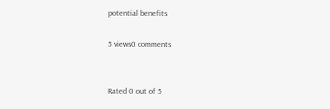potential benefits

5 views0 comments


Rated 0 out of 5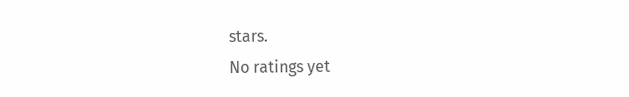stars.
No ratings yet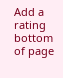Add a rating
bottom of page